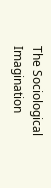The Sociological Imagination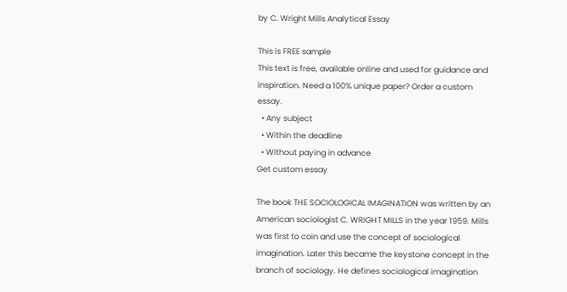by C. Wright Mills Analytical Essay

This is FREE sample
This text is free, available online and used for guidance and inspiration. Need a 100% unique paper? Order a custom essay.
  • Any subject
  • Within the deadline
  • Without paying in advance
Get custom essay

The book THE SOCIOLOGICAL IMAGINATION was written by an American sociologist C. WRIGHT MILLS in the year 1959. Mills was first to coin and use the concept of sociological imagination. Later this became the keystone concept in the branch of sociology. He defines sociological imagination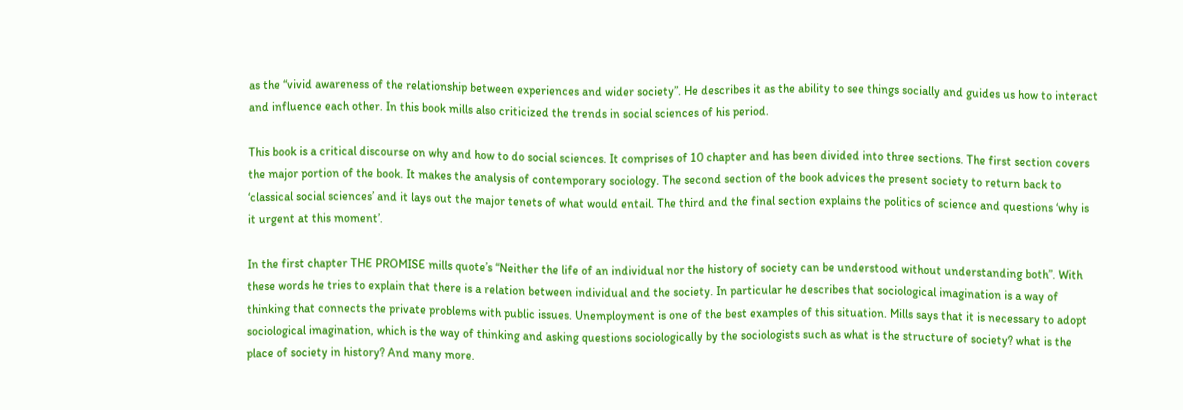as the “vivid awareness of the relationship between experiences and wider society”. He describes it as the ability to see things socially and guides us how to interact and influence each other. In this book mills also criticized the trends in social sciences of his period.

This book is a critical discourse on why and how to do social sciences. It comprises of 10 chapter and has been divided into three sections. The first section covers the major portion of the book. It makes the analysis of contemporary sociology. The second section of the book advices the present society to return back to ‘classical social sciences’ and it lays out the major tenets of what would entail. The third and the final section explains the politics of science and questions ‘why is it urgent at this moment’.

In the first chapter THE PROMISE mills quote’s “Neither the life of an individual nor the history of society can be understood without understanding both”. With these words he tries to explain that there is a relation between individual and the society. In particular he describes that sociological imagination is a way of thinking that connects the private problems with public issues. Unemployment is one of the best examples of this situation. Mills says that it is necessary to adopt sociological imagination, which is the way of thinking and asking questions sociologically by the sociologists such as what is the structure of society? what is the place of society in history? And many more.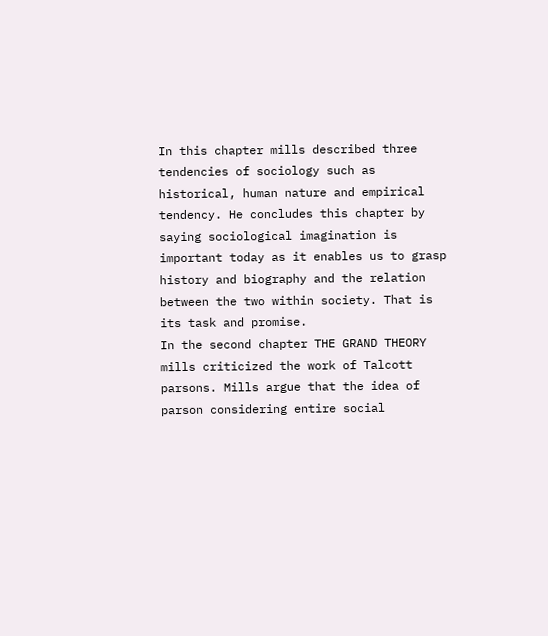In this chapter mills described three tendencies of sociology such as historical, human nature and empirical tendency. He concludes this chapter by saying sociological imagination is important today as it enables us to grasp history and biography and the relation between the two within society. That is its task and promise.
In the second chapter THE GRAND THEORY mills criticized the work of Talcott parsons. Mills argue that the idea of parson considering entire social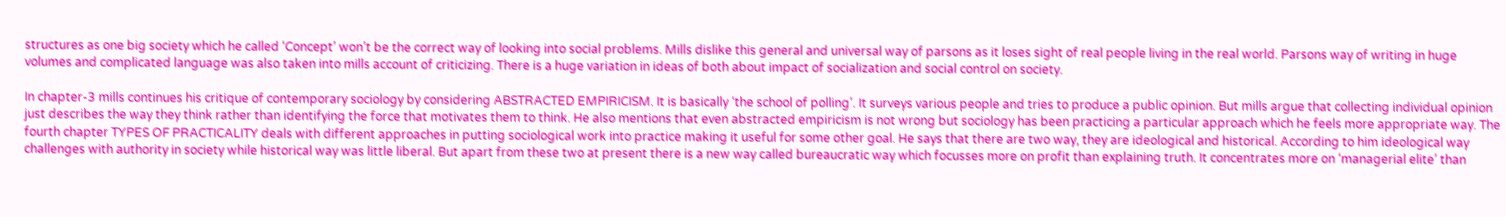structures as one big society which he called ‘Concept’ won’t be the correct way of looking into social problems. Mills dislike this general and universal way of parsons as it loses sight of real people living in the real world. Parsons way of writing in huge volumes and complicated language was also taken into mills account of criticizing. There is a huge variation in ideas of both about impact of socialization and social control on society.

In chapter-3 mills continues his critique of contemporary sociology by considering ABSTRACTED EMPIRICISM. It is basically ‘the school of polling’. It surveys various people and tries to produce a public opinion. But mills argue that collecting individual opinion just describes the way they think rather than identifying the force that motivates them to think. He also mentions that even abstracted empiricism is not wrong but sociology has been practicing a particular approach which he feels more appropriate way. The fourth chapter TYPES OF PRACTICALITY deals with different approaches in putting sociological work into practice making it useful for some other goal. He says that there are two way, they are ideological and historical. According to him ideological way challenges with authority in society while historical way was little liberal. But apart from these two at present there is a new way called bureaucratic way which focusses more on profit than explaining truth. It concentrates more on ‘managerial elite’ than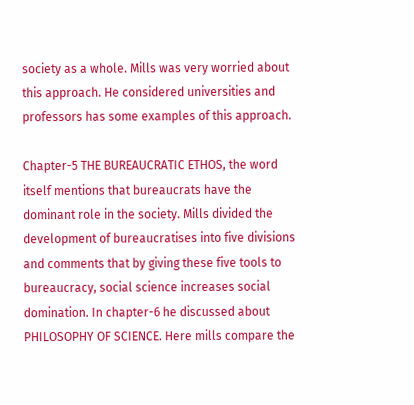society as a whole. Mills was very worried about this approach. He considered universities and professors has some examples of this approach.

Chapter-5 THE BUREAUCRATIC ETHOS, the word itself mentions that bureaucrats have the dominant role in the society. Mills divided the development of bureaucratises into five divisions and comments that by giving these five tools to bureaucracy, social science increases social domination. In chapter-6 he discussed about PHILOSOPHY OF SCIENCE. Here mills compare the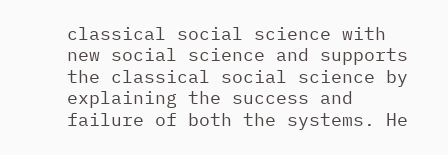classical social science with new social science and supports the classical social science by explaining the success and failure of both the systems. He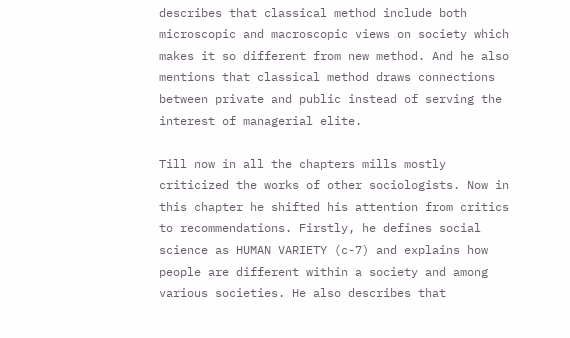describes that classical method include both microscopic and macroscopic views on society which makes it so different from new method. And he also mentions that classical method draws connections between private and public instead of serving the interest of managerial elite.

Till now in all the chapters mills mostly criticized the works of other sociologists. Now in this chapter he shifted his attention from critics to recommendations. Firstly, he defines social science as HUMAN VARIETY (c-7) and explains how people are different within a society and among various societies. He also describes that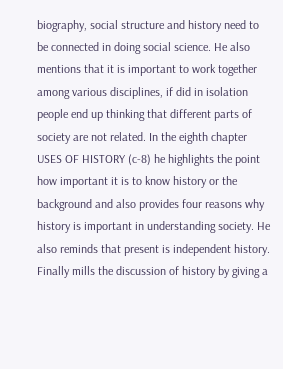biography, social structure and history need to be connected in doing social science. He also mentions that it is important to work together among various disciplines, if did in isolation people end up thinking that different parts of society are not related. In the eighth chapter USES OF HISTORY (c-8) he highlights the point how important it is to know history or the background and also provides four reasons why history is important in understanding society. He also reminds that present is independent history. Finally mills the discussion of history by giving a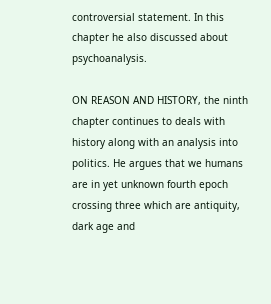controversial statement. In this chapter he also discussed about psychoanalysis.

ON REASON AND HISTORY, the ninth chapter continues to deals with history along with an analysis into politics. He argues that we humans are in yet unknown fourth epoch crossing three which are antiquity, dark age and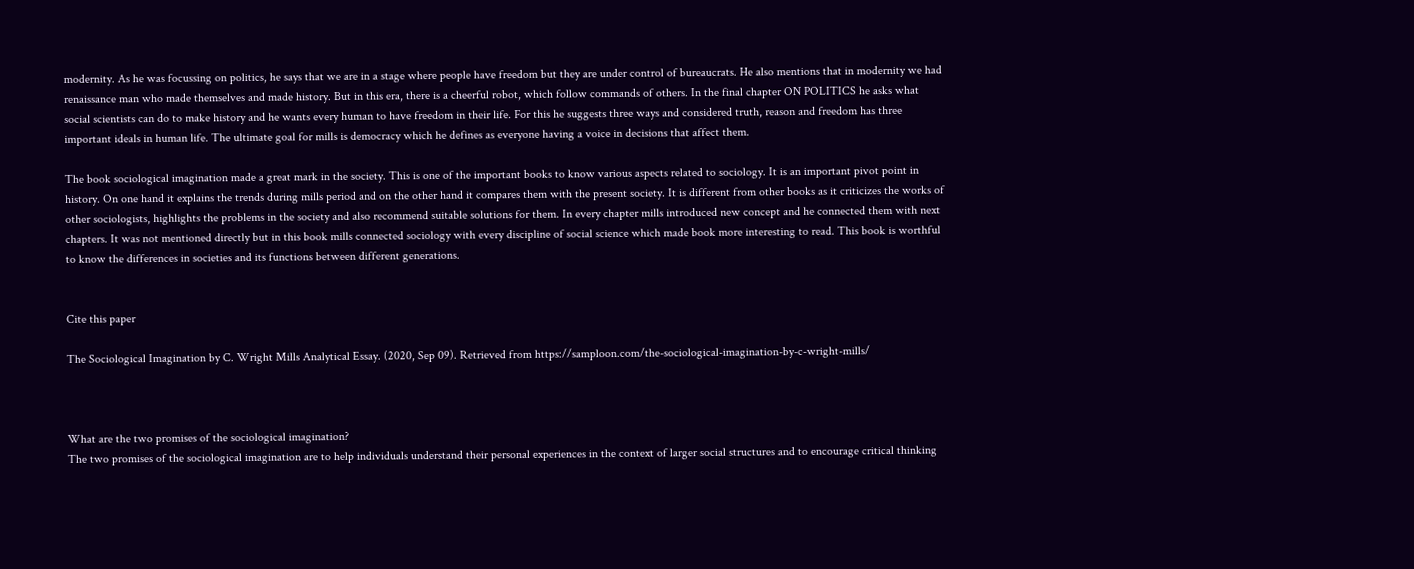modernity. As he was focussing on politics, he says that we are in a stage where people have freedom but they are under control of bureaucrats. He also mentions that in modernity we had renaissance man who made themselves and made history. But in this era, there is a cheerful robot, which follow commands of others. In the final chapter ON POLITICS he asks what social scientists can do to make history and he wants every human to have freedom in their life. For this he suggests three ways and considered truth, reason and freedom has three important ideals in human life. The ultimate goal for mills is democracy which he defines as everyone having a voice in decisions that affect them.

The book sociological imagination made a great mark in the society. This is one of the important books to know various aspects related to sociology. It is an important pivot point in history. On one hand it explains the trends during mills period and on the other hand it compares them with the present society. It is different from other books as it criticizes the works of other sociologists, highlights the problems in the society and also recommend suitable solutions for them. In every chapter mills introduced new concept and he connected them with next chapters. It was not mentioned directly but in this book mills connected sociology with every discipline of social science which made book more interesting to read. This book is worthful to know the differences in societies and its functions between different generations.


Cite this paper

The Sociological Imagination by C. Wright Mills Analytical Essay. (2020, Sep 09). Retrieved from https://samploon.com/the-sociological-imagination-by-c-wright-mills/



What are the two promises of the sociological imagination?
The two promises of the sociological imagination are to help individuals understand their personal experiences in the context of larger social structures and to encourage critical thinking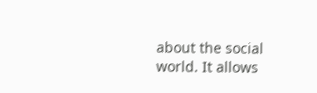about the social world. It allows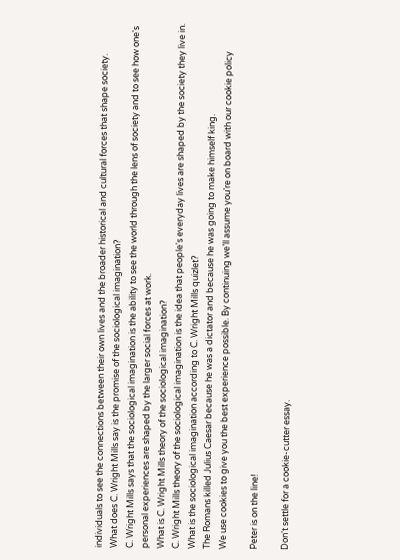individuals to see the connections between their own lives and the broader historical and cultural forces that shape society.
What does C. Wright Mills say is the promise of the sociological imagination?
C. Wright Mills says that the sociological imagination is the ability to see the world through the lens of society and to see how one's personal experiences are shaped by the larger social forces at work.
What is C. Wright Mills theory of the sociological imagination?
C. Wright Mills theory of the sociological imagination is the idea that people's everyday lives are shaped by the society they live in.
What is the sociological imagination according to C. Wright Mills quizlet?
The Romans killed Julius Caesar because he was a dictator and because he was going to make himself king.
We use cookies to give you the best experience possible. By continuing we’ll assume you’re on board with our cookie policy

Peter is on the line!

Don't settle for a cookie-cutter essay.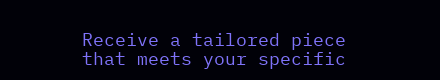Receive a tailored piece that meets your specific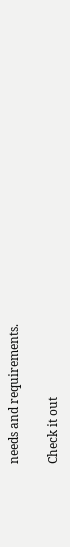needs and requirements.

Check it out